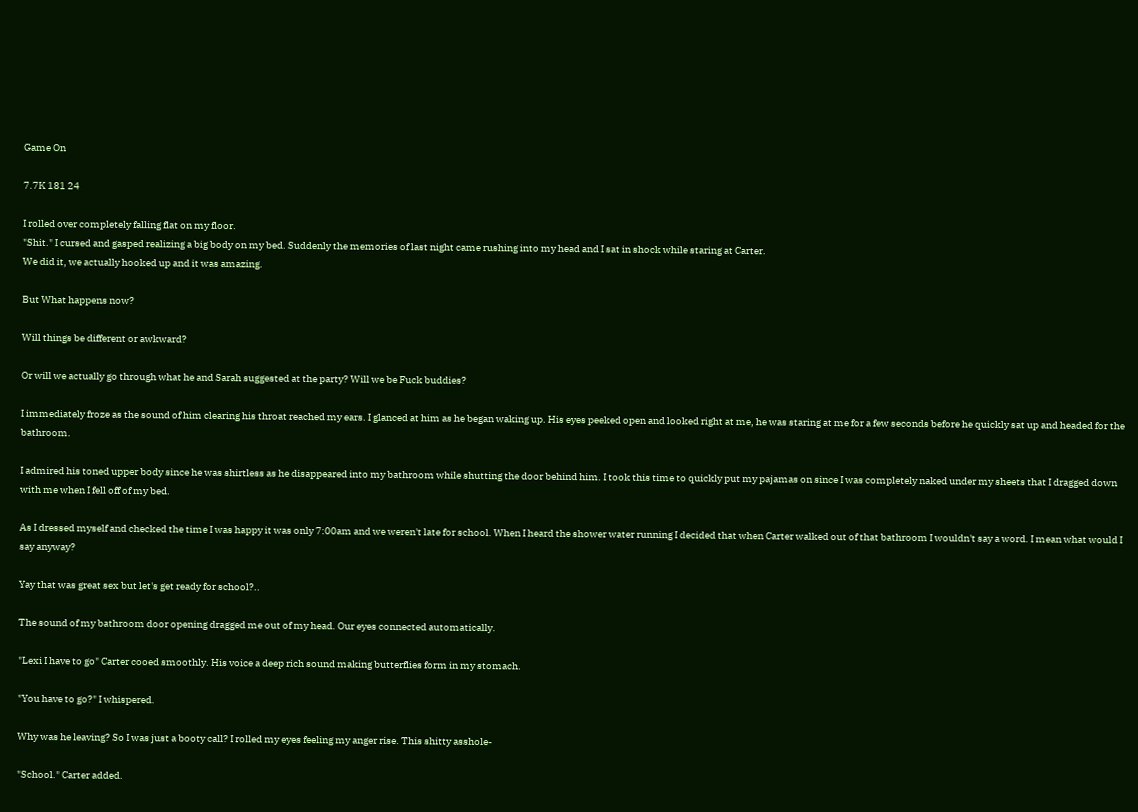Game On

7.7K 181 24

I rolled over completely falling flat on my floor.
"Shit." I cursed and gasped realizing a big body on my bed. Suddenly the memories of last night came rushing into my head and I sat in shock while staring at Carter.
We did it, we actually hooked up and it was amazing.

But What happens now?

Will things be different or awkward?

Or will we actually go through what he and Sarah suggested at the party? Will we be Fuck buddies?

I immediately froze as the sound of him clearing his throat reached my ears. I glanced at him as he began waking up. His eyes peeked open and looked right at me, he was staring at me for a few seconds before he quickly sat up and headed for the bathroom.

I admired his toned upper body since he was shirtless as he disappeared into my bathroom while shutting the door behind him. I took this time to quickly put my pajamas on since I was completely naked under my sheets that I dragged down with me when I fell off of my bed.

As I dressed myself and checked the time I was happy it was only 7:00am and we weren't late for school. When I heard the shower water running I decided that when Carter walked out of that bathroom I wouldn't say a word. I mean what would I say anyway?

Yay that was great sex but let's get ready for school?..

The sound of my bathroom door opening dragged me out of my head. Our eyes connected automatically.

"Lexi I have to go" Carter cooed smoothly. His voice a deep rich sound making butterflies form in my stomach.

"You have to go?" I whispered.

Why was he leaving? So I was just a booty call? I rolled my eyes feeling my anger rise. This shitty asshole-

"School." Carter added.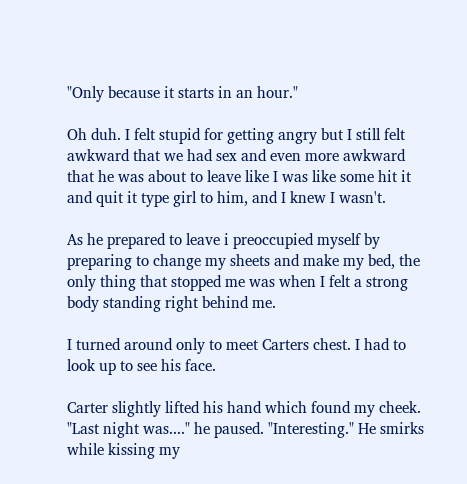"Only because it starts in an hour."

Oh duh. I felt stupid for getting angry but I still felt awkward that we had sex and even more awkward that he was about to leave like I was like some hit it and quit it type girl to him, and I knew I wasn't.

As he prepared to leave i preoccupied myself by preparing to change my sheets and make my bed, the only thing that stopped me was when I felt a strong body standing right behind me.

I turned around only to meet Carters chest. I had to look up to see his face.

Carter slightly lifted his hand which found my cheek. "Last night was...." he paused. "Interesting." He smirks while kissing my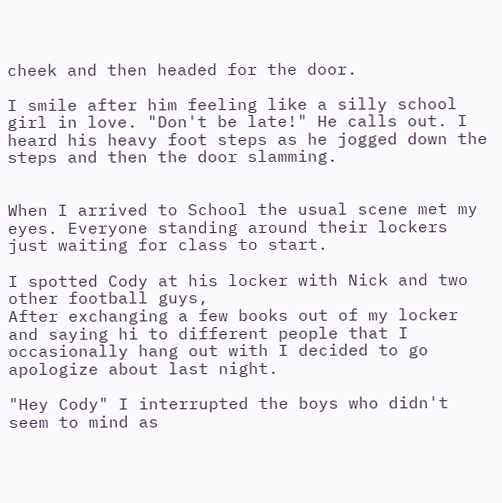cheek and then headed for the door.

I smile after him feeling like a silly school girl in love. "Don't be late!" He calls out. I heard his heavy foot steps as he jogged down the steps and then the door slamming.


When I arrived to School the usual scene met my eyes. Everyone standing around their lockers just waiting for class to start.

I spotted Cody at his locker with Nick and two other football guys,
After exchanging a few books out of my locker and saying hi to different people that I occasionally hang out with I decided to go apologize about last night.

"Hey Cody" I interrupted the boys who didn't seem to mind as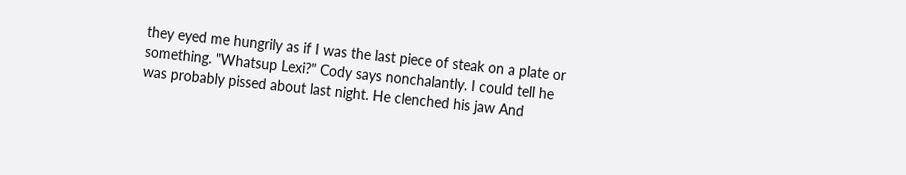they eyed me hungrily as if I was the last piece of steak on a plate or something. "Whatsup Lexi?" Cody says nonchalantly. I could tell he was probably pissed about last night. He clenched his jaw And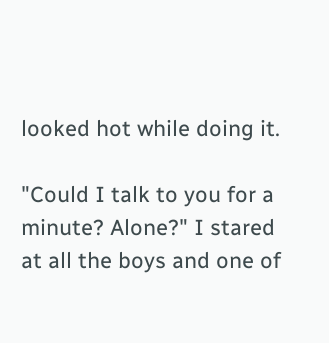looked hot while doing it.

"Could I talk to you for a minute? Alone?" I stared at all the boys and one of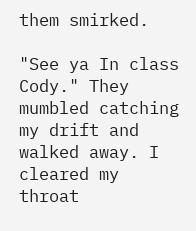them smirked.

"See ya In class Cody." They mumbled catching my drift and walked away. I cleared my throat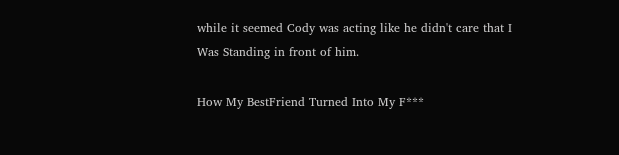while it seemed Cody was acting like he didn't care that I Was Standing in front of him.

How My BestFriend Turned Into My F***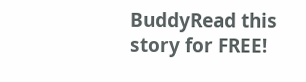BuddyRead this story for FREE!